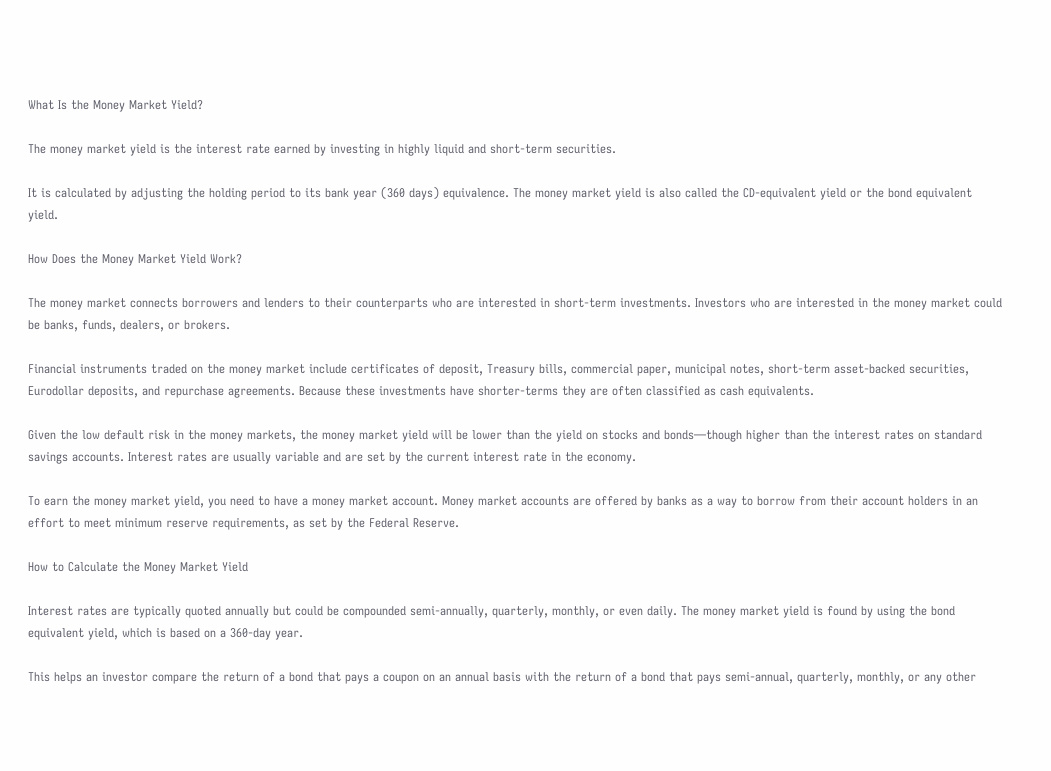What Is the Money Market Yield?

The money market yield is the interest rate earned by investing in highly liquid and short-term securities.

It is calculated by adjusting the holding period to its bank year (360 days) equivalence. The money market yield is also called the CD-equivalent yield or the bond equivalent yield.

How Does the Money Market Yield Work?

The money market connects borrowers and lenders to their counterparts who are interested in short-term investments. Investors who are interested in the money market could be banks, funds, dealers, or brokers.

Financial instruments traded on the money market include certificates of deposit, Treasury bills, commercial paper, municipal notes, short-term asset-backed securities, Eurodollar deposits, and repurchase agreements. Because these investments have shorter-terms they are often classified as cash equivalents.

Given the low default risk in the money markets, the money market yield will be lower than the yield on stocks and bonds—though higher than the interest rates on standard savings accounts. Interest rates are usually variable and are set by the current interest rate in the economy.

To earn the money market yield, you need to have a money market account. Money market accounts are offered by banks as a way to borrow from their account holders in an effort to meet minimum reserve requirements, as set by the Federal Reserve.

How to Calculate the Money Market Yield

Interest rates are typically quoted annually but could be compounded semi-annually, quarterly, monthly, or even daily. The money market yield is found by using the bond equivalent yield, which is based on a 360-day year.

This helps an investor compare the return of a bond that pays a coupon on an annual basis with the return of a bond that pays semi-annual, quarterly, monthly, or any other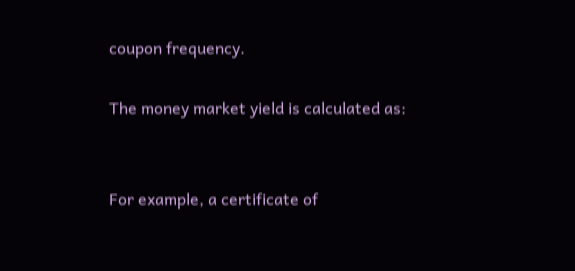coupon frequency.

The money market yield is calculated as:


For example, a certificate of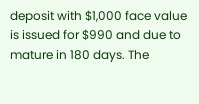deposit with $1,000 face value is issued for $990 and due to mature in 180 days. The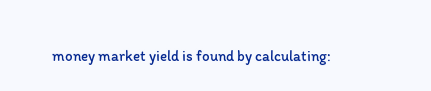money market yield is found by calculating: